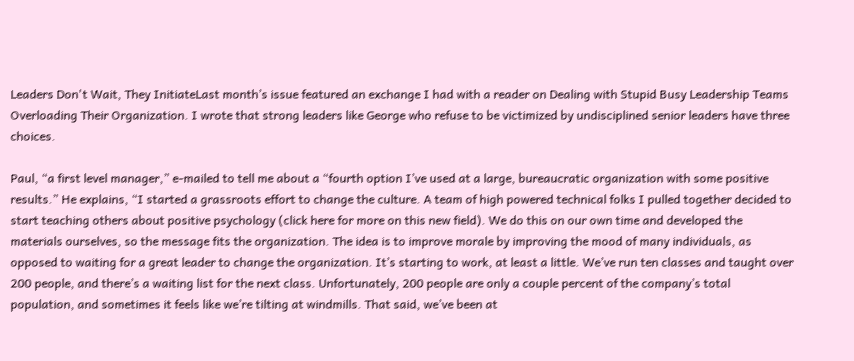Leaders Don't Wait, They InitiateLast month’s issue featured an exchange I had with a reader on Dealing with Stupid Busy Leadership Teams Overloading Their Organization. I wrote that strong leaders like George who refuse to be victimized by undisciplined senior leaders have three choices.

Paul, “a first level manager,” e-mailed to tell me about a “fourth option I’ve used at a large, bureaucratic organization with some positive results.” He explains, “I started a grassroots effort to change the culture. A team of high powered technical folks I pulled together decided to start teaching others about positive psychology (click here for more on this new field). We do this on our own time and developed the materials ourselves, so the message fits the organization. The idea is to improve morale by improving the mood of many individuals, as opposed to waiting for a great leader to change the organization. It’s starting to work, at least a little. We’ve run ten classes and taught over 200 people, and there’s a waiting list for the next class. Unfortunately, 200 people are only a couple percent of the company’s total population, and sometimes it feels like we’re tilting at windmills. That said, we’ve been at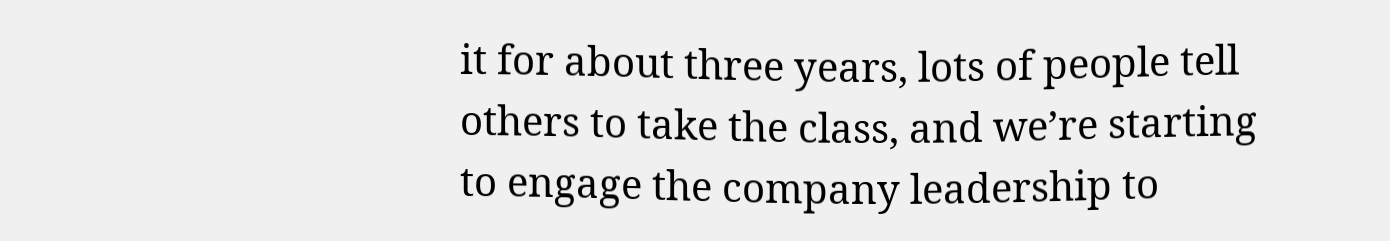it for about three years, lots of people tell others to take the class, and we’re starting to engage the company leadership to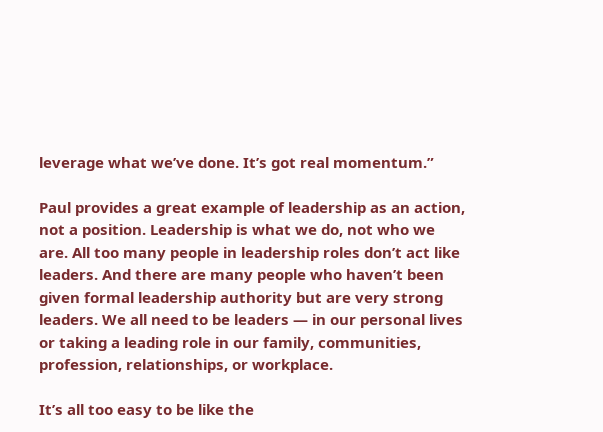leverage what we’ve done. It’s got real momentum.”

Paul provides a great example of leadership as an action, not a position. Leadership is what we do, not who we are. All too many people in leadership roles don’t act like leaders. And there are many people who haven’t been given formal leadership authority but are very strong leaders. We all need to be leaders — in our personal lives or taking a leading role in our family, communities, profession, relationships, or workplace.

It’s all too easy to be like the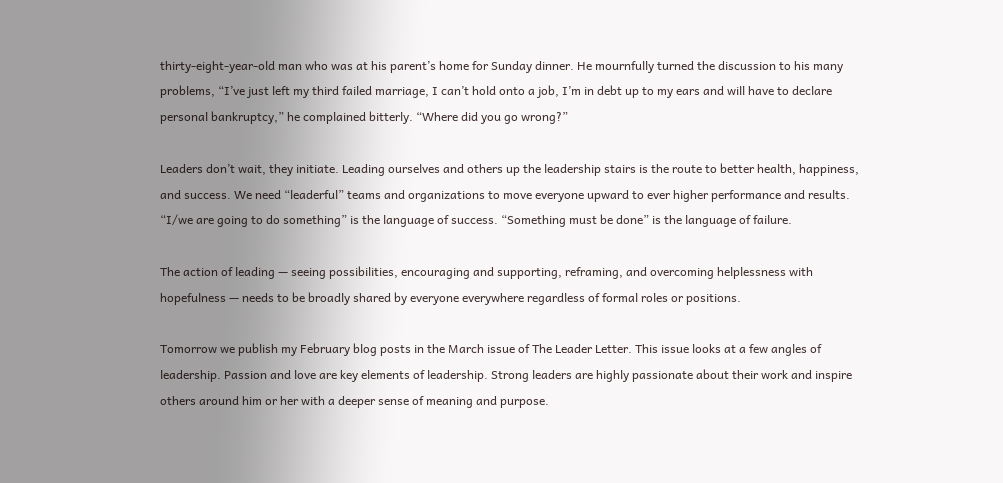thirty-eight-year-old man who was at his parent’s home for Sunday dinner. He mournfully turned the discussion to his many problems, “I’ve just left my third failed marriage, I can’t hold onto a job, I’m in debt up to my ears and will have to declare personal bankruptcy,” he complained bitterly. “Where did you go wrong?”

Leaders don’t wait, they initiate. Leading ourselves and others up the leadership stairs is the route to better health, happiness, and success. We need “leaderful” teams and organizations to move everyone upward to ever higher performance and results. “I/we are going to do something” is the language of success. “Something must be done” is the language of failure.

The action of leading — seeing possibilities, encouraging and supporting, reframing, and overcoming helplessness with hopefulness — needs to be broadly shared by everyone everywhere regardless of formal roles or positions.

Tomorrow we publish my February blog posts in the March issue of The Leader Letter. This issue looks at a few angles of leadership. Passion and love are key elements of leadership. Strong leaders are highly passionate about their work and inspire others around him or her with a deeper sense of meaning and purpose.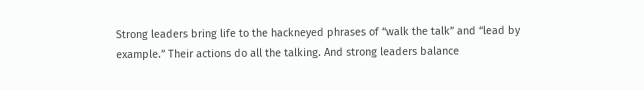Strong leaders bring life to the hackneyed phrases of “walk the talk” and “lead by example.” Their actions do all the talking. And strong leaders balance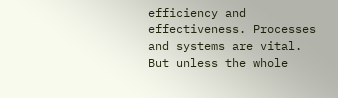efficiency and effectiveness. Processes and systems are vital. But unless the whole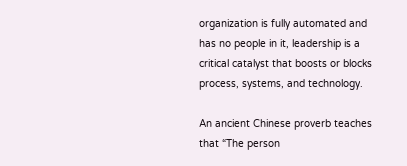organization is fully automated and has no people in it, leadership is a critical catalyst that boosts or blocks process, systems, and technology.

An ancient Chinese proverb teaches that “The person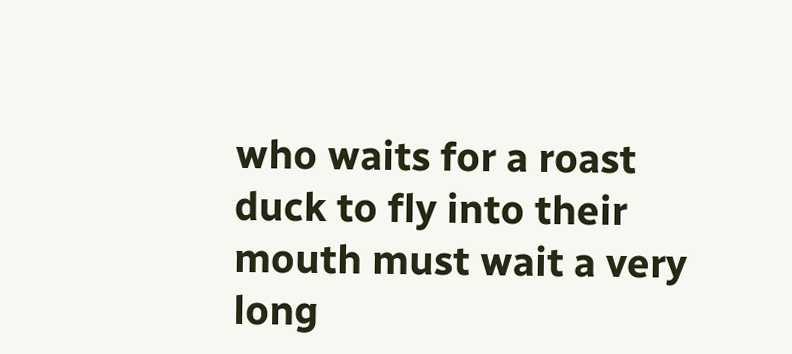who waits for a roast duck to fly into their mouth must wait a very long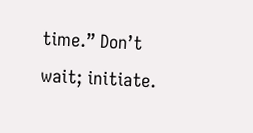time.” Don’t wait; initiate.